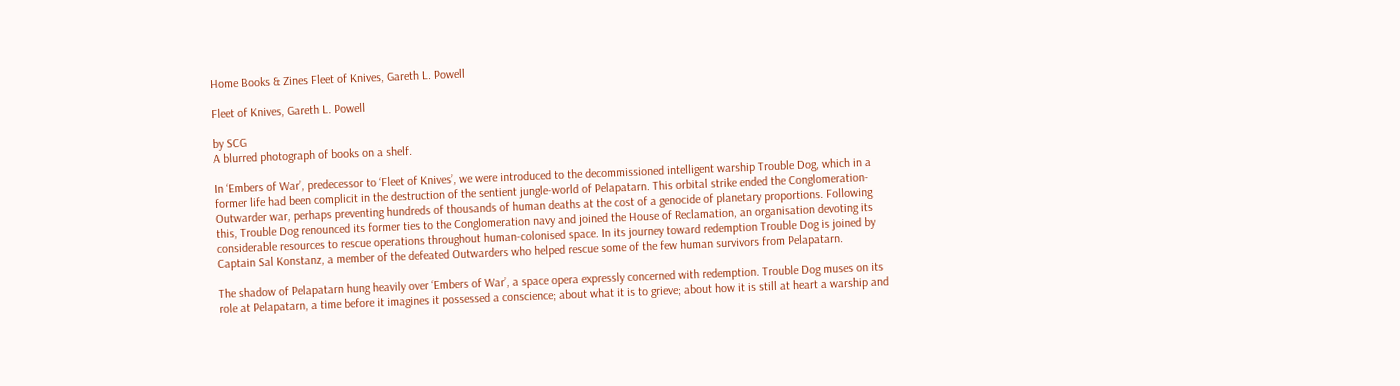Home Books & Zines Fleet of Knives, Gareth L. Powell

Fleet of Knives, Gareth L. Powell

by SCG
A blurred photograph of books on a shelf.

In ‘Embers of War’, predecessor to ‘Fleet of Knives’, we were introduced to the decommissioned intelligent warship Trouble Dog, which in a former life had been complicit in the destruction of the sentient jungle-world of Pelapatarn. This orbital strike ended the Conglomeration-Outwarder war, perhaps preventing hundreds of thousands of human deaths at the cost of a genocide of planetary proportions. Following this, Trouble Dog renounced its former ties to the Conglomeration navy and joined the House of Reclamation, an organisation devoting its considerable resources to rescue operations throughout human-colonised space. In its journey toward redemption Trouble Dog is joined by Captain Sal Konstanz, a member of the defeated Outwarders who helped rescue some of the few human survivors from Pelapatarn.

The shadow of Pelapatarn hung heavily over ‘Embers of War’, a space opera expressly concerned with redemption. Trouble Dog muses on its role at Pelapatarn, a time before it imagines it possessed a conscience; about what it is to grieve; about how it is still at heart a warship and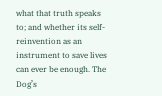what that truth speaks to; and whether its self-reinvention as an instrument to save lives can ever be enough. The Dog’s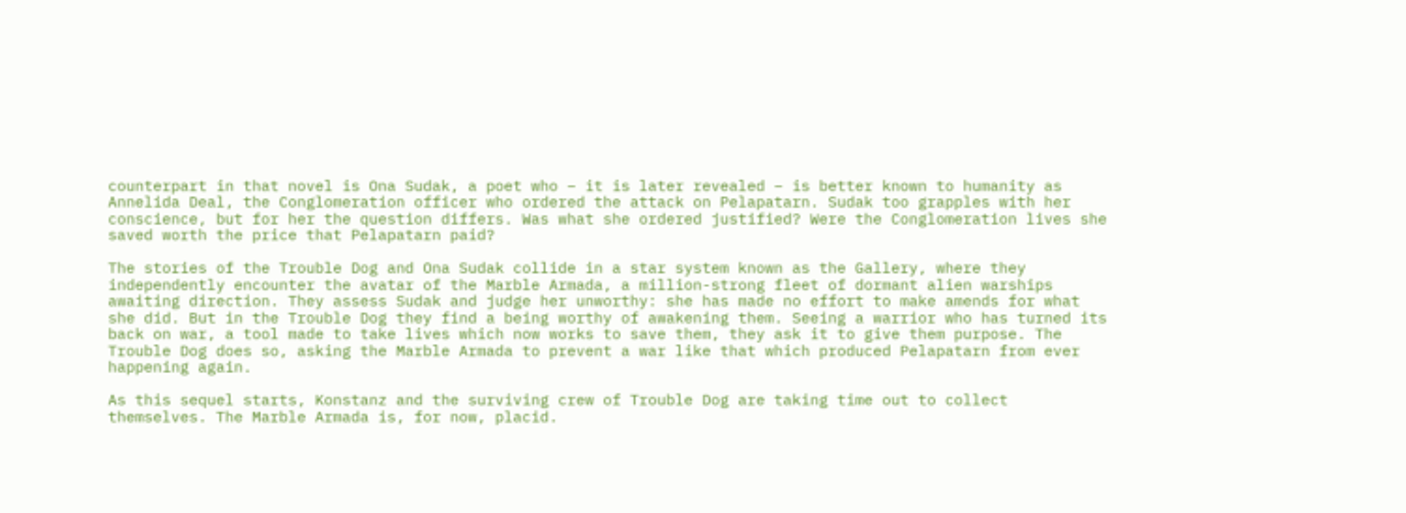counterpart in that novel is Ona Sudak, a poet who – it is later revealed – is better known to humanity as Annelida Deal, the Conglomeration officer who ordered the attack on Pelapatarn. Sudak too grapples with her conscience, but for her the question differs. Was what she ordered justified? Were the Conglomeration lives she saved worth the price that Pelapatarn paid?

The stories of the Trouble Dog and Ona Sudak collide in a star system known as the Gallery, where they independently encounter the avatar of the Marble Armada, a million-strong fleet of dormant alien warships awaiting direction. They assess Sudak and judge her unworthy: she has made no effort to make amends for what she did. But in the Trouble Dog they find a being worthy of awakening them. Seeing a warrior who has turned its back on war, a tool made to take lives which now works to save them, they ask it to give them purpose. The Trouble Dog does so, asking the Marble Armada to prevent a war like that which produced Pelapatarn from ever happening again.

As this sequel starts, Konstanz and the surviving crew of Trouble Dog are taking time out to collect themselves. The Marble Armada is, for now, placid.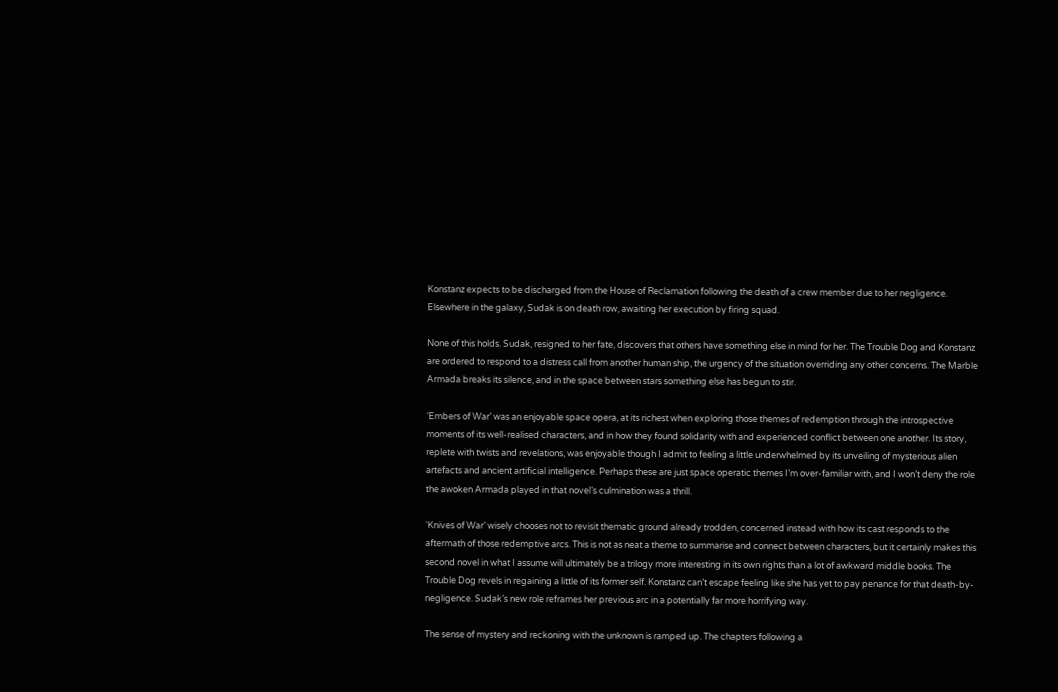Konstanz expects to be discharged from the House of Reclamation following the death of a crew member due to her negligence. Elsewhere in the galaxy, Sudak is on death row, awaiting her execution by firing squad.

None of this holds. Sudak, resigned to her fate, discovers that others have something else in mind for her. The Trouble Dog and Konstanz are ordered to respond to a distress call from another human ship, the urgency of the situation overriding any other concerns. The Marble Armada breaks its silence, and in the space between stars something else has begun to stir.

‘Embers of War’ was an enjoyable space opera, at its richest when exploring those themes of redemption through the introspective moments of its well-realised characters, and in how they found solidarity with and experienced conflict between one another. Its story, replete with twists and revelations, was enjoyable though I admit to feeling a little underwhelmed by its unveiling of mysterious alien artefacts and ancient artificial intelligence. Perhaps these are just space operatic themes I’m over-familiar with, and I won’t deny the role the awoken Armada played in that novel’s culmination was a thrill.

‘Knives of War’ wisely chooses not to revisit thematic ground already trodden, concerned instead with how its cast responds to the aftermath of those redemptive arcs. This is not as neat a theme to summarise and connect between characters, but it certainly makes this second novel in what I assume will ultimately be a trilogy more interesting in its own rights than a lot of awkward middle books. The Trouble Dog revels in regaining a little of its former self. Konstanz can’t escape feeling like she has yet to pay penance for that death-by-negligence. Sudak’s new role reframes her previous arc in a potentially far more horrifying way.

The sense of mystery and reckoning with the unknown is ramped up. The chapters following a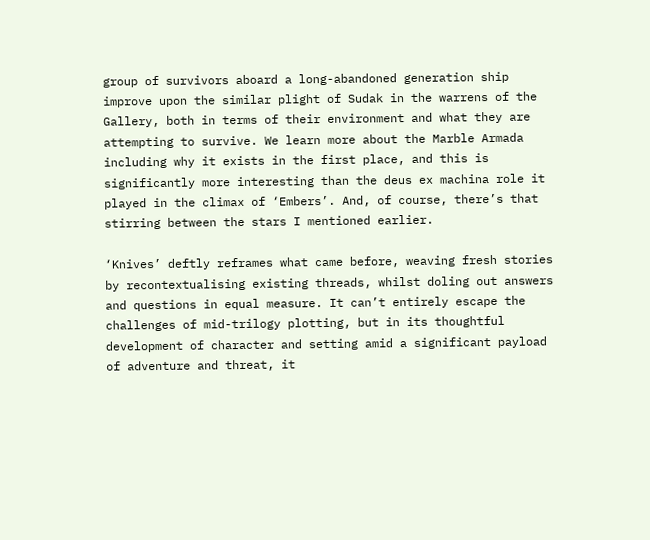group of survivors aboard a long-abandoned generation ship improve upon the similar plight of Sudak in the warrens of the Gallery, both in terms of their environment and what they are attempting to survive. We learn more about the Marble Armada including why it exists in the first place, and this is significantly more interesting than the deus ex machina role it played in the climax of ‘Embers’. And, of course, there’s that stirring between the stars I mentioned earlier.

‘Knives’ deftly reframes what came before, weaving fresh stories by recontextualising existing threads, whilst doling out answers and questions in equal measure. It can’t entirely escape the challenges of mid-trilogy plotting, but in its thoughtful development of character and setting amid a significant payload of adventure and threat, it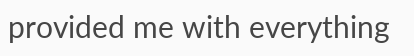provided me with everything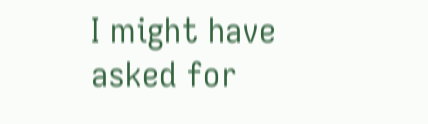I might have asked for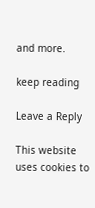and more.

keep reading

Leave a Reply

This website uses cookies to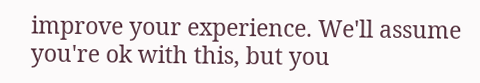improve your experience. We'll assume you're ok with this, but you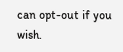can opt-out if you wish.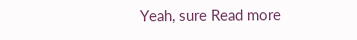Yeah, sure Read more